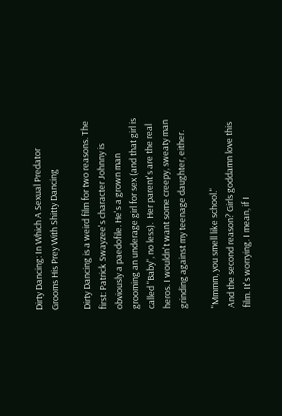Dirty Dancing: In Which A Sexual Predator Grooms His Prey With Shitty Dancing

Dirty Dancing is a weird film for two reasons. The first: Patrick Swayzee's character Johnny is obviously a paedofile. He's a grown man grooming an underage girl for sex (and that girl is called "Baby", no less).  Her parent's are the real heros. I wouldn't want some creepy, sweaty man grinding against my teenage daughter, either.

"Mmmm, you smell like school."
And the second reason? Girls goddamn love this film. It's worrying. I mean, if I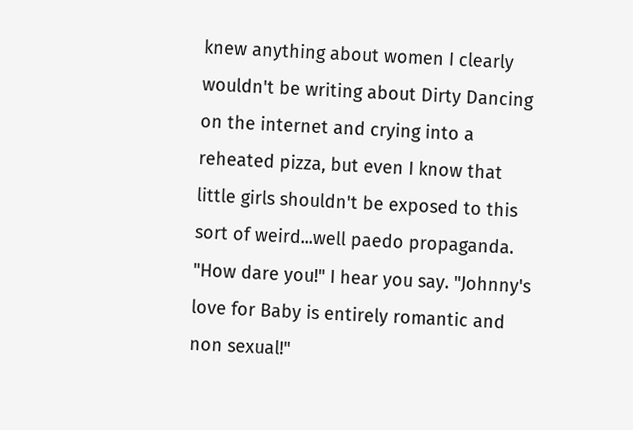knew anything about women I clearly wouldn't be writing about Dirty Dancing on the internet and crying into a reheated pizza, but even I know that little girls shouldn't be exposed to this sort of weird...well paedo propaganda. "How dare you!" I hear you say. "Johnny's love for Baby is entirely romantic and non sexual!"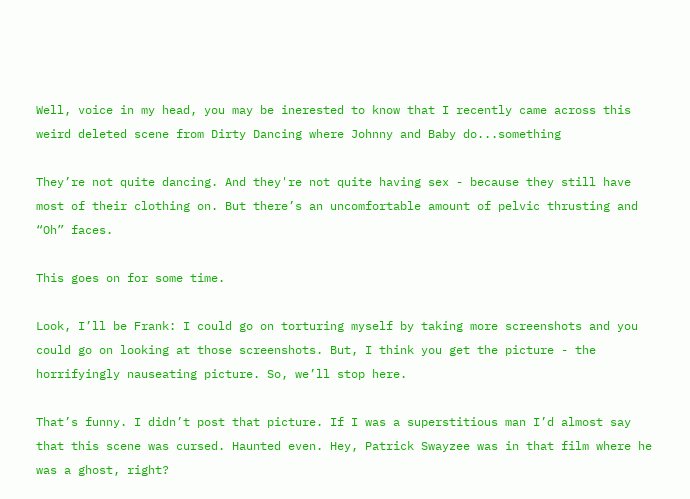Well, voice in my head, you may be inerested to know that I recently came across this weird deleted scene from Dirty Dancing where Johnny and Baby do...something

They’re not quite dancing. And they're not quite having sex - because they still have most of their clothing on. But there’s an uncomfortable amount of pelvic thrusting and “Oh” faces.

This goes on for some time.

Look, I’ll be Frank: I could go on torturing myself by taking more screenshots and you could go on looking at those screenshots. But, I think you get the picture - the horrifyingly nauseating picture. So, we’ll stop here.

That’s funny. I didn’t post that picture. If I was a superstitious man I’d almost say that this scene was cursed. Haunted even. Hey, Patrick Swayzee was in that film where he was a ghost, right?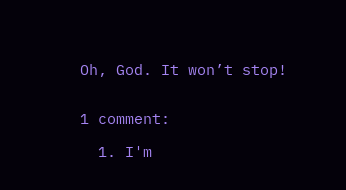Oh, God. It won’t stop!


1 comment:

  1. I'm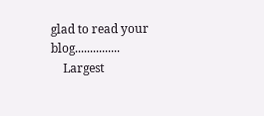glad to read your blog...............
    Largest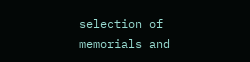selection of memorials and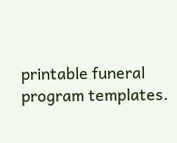printable funeral program templates.